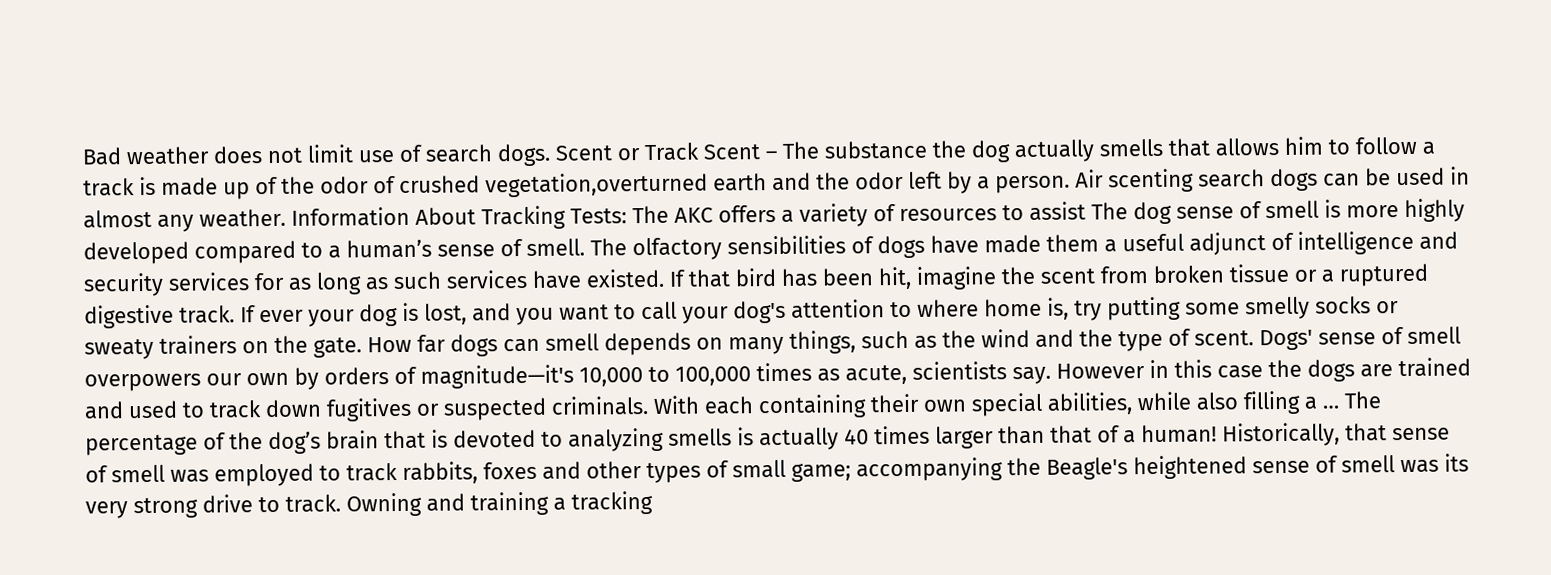Bad weather does not limit use of search dogs. Scent or Track Scent – The substance the dog actually smells that allows him to follow a track is made up of the odor of crushed vegetation,overturned earth and the odor left by a person. Air scenting search dogs can be used in almost any weather. Information About Tracking Tests: The AKC offers a variety of resources to assist The dog sense of smell is more highly developed compared to a human’s sense of smell. The olfactory sensibilities of dogs have made them a useful adjunct of intelligence and security services for as long as such services have existed. If that bird has been hit, imagine the scent from broken tissue or a ruptured digestive track. If ever your dog is lost, and you want to call your dog's attention to where home is, try putting some smelly socks or sweaty trainers on the gate. How far dogs can smell depends on many things, such as the wind and the type of scent. Dogs' sense of smell overpowers our own by orders of magnitude—it's 10,000 to 100,000 times as acute, scientists say. However in this case the dogs are trained and used to track down fugitives or suspected criminals. With each containing their own special abilities, while also filling a … The percentage of the dog’s brain that is devoted to analyzing smells is actually 40 times larger than that of a human! Historically, that sense of smell was employed to track rabbits, foxes and other types of small game; accompanying the Beagle's heightened sense of smell was its very strong drive to track. Owning and training a tracking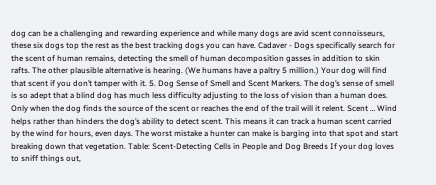dog can be a challenging and rewarding experience and while many dogs are avid scent connoisseurs, these six dogs top the rest as the best tracking dogs you can have. Cadaver - Dogs specifically search for the scent of human remains, detecting the smell of human decomposition gasses in addition to skin rafts. The other plausible alternative is hearing. (We humans have a paltry 5 million.) Your dog will find that scent if you don’t tamper with it. 5. Dog Sense of Smell and Scent Markers. The dog’s sense of smell is so adept that a blind dog has much less difficulty adjusting to the loss of vision than a human does. Only when the dog finds the source of the scent or reaches the end of the trail will it relent. Scent … Wind helps rather than hinders the dog’s ability to detect scent. This means it can track a human scent carried by the wind for hours, even days. The worst mistake a hunter can make is barging into that spot and start breaking down that vegetation. Table: Scent-Detecting Cells in People and Dog Breeds If your dog loves to sniff things out,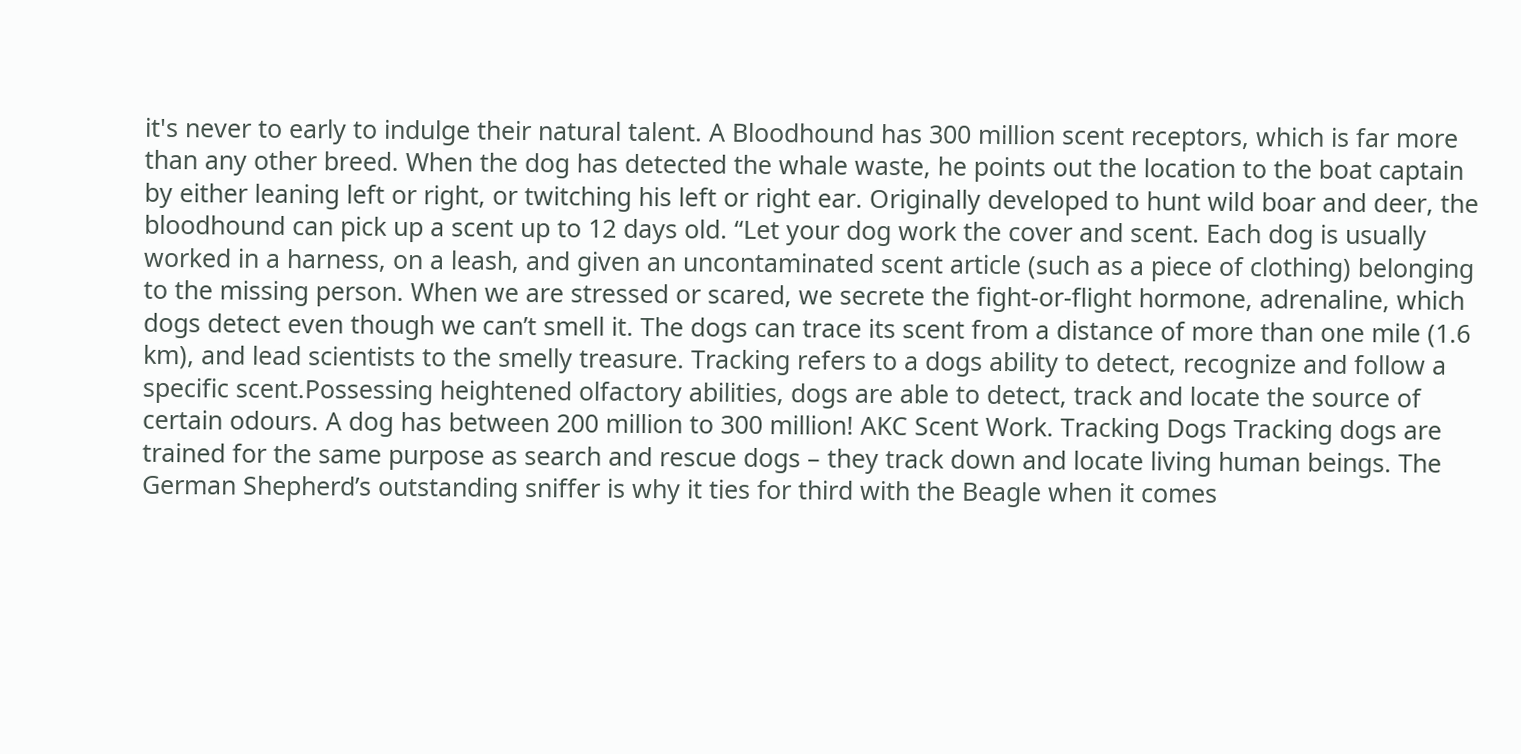it's never to early to indulge their natural talent. A Bloodhound has 300 million scent receptors, which is far more than any other breed. When the dog has detected the whale waste, he points out the location to the boat captain by either leaning left or right, or twitching his left or right ear. Originally developed to hunt wild boar and deer, the bloodhound can pick up a scent up to 12 days old. “Let your dog work the cover and scent. Each dog is usually worked in a harness, on a leash, and given an uncontaminated scent article (such as a piece of clothing) belonging to the missing person. When we are stressed or scared, we secrete the fight-or-flight hormone, adrenaline, which dogs detect even though we can’t smell it. The dogs can trace its scent from a distance of more than one mile (1.6 km), and lead scientists to the smelly treasure. Tracking refers to a dogs ability to detect, recognize and follow a specific scent.Possessing heightened olfactory abilities, dogs are able to detect, track and locate the source of certain odours. A dog has between 200 million to 300 million! AKC Scent Work. Tracking Dogs Tracking dogs are trained for the same purpose as search and rescue dogs – they track down and locate living human beings. The German Shepherd’s outstanding sniffer is why it ties for third with the Beagle when it comes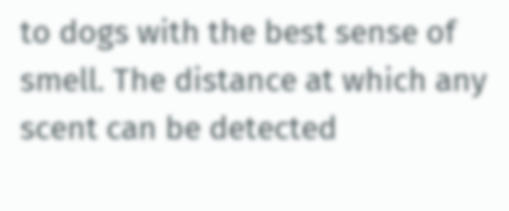to dogs with the best sense of smell. The distance at which any scent can be detected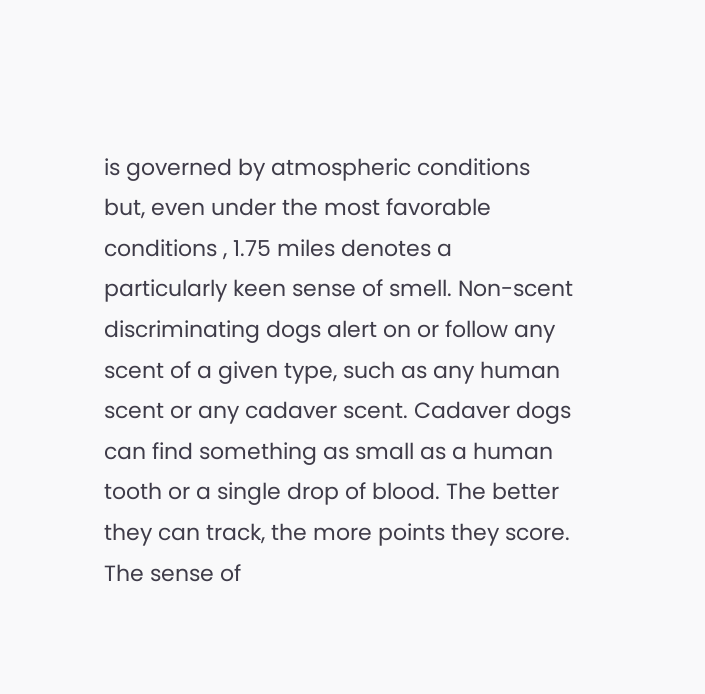is governed by atmospheric conditions but, even under the most favorable conditions , 1.75 miles denotes a particularly keen sense of smell. Non-scent discriminating dogs alert on or follow any scent of a given type, such as any human scent or any cadaver scent. Cadaver dogs can find something as small as a human tooth or a single drop of blood. The better they can track, the more points they score. The sense of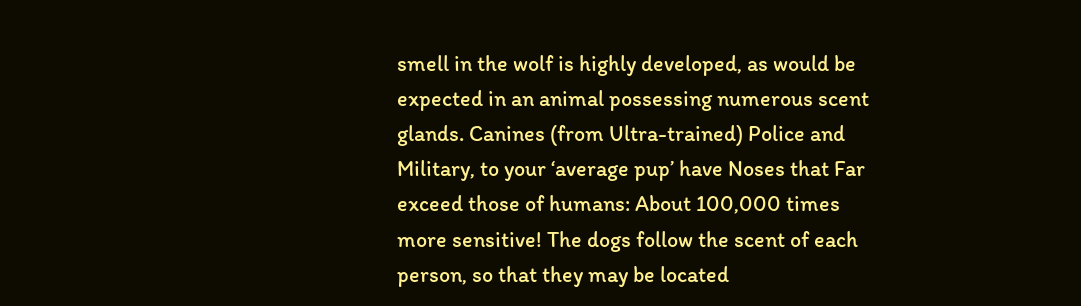smell in the wolf is highly developed, as would be expected in an animal possessing numerous scent glands. Canines (from Ultra-trained) Police and Military, to your ‘average pup’ have Noses that Far exceed those of humans: About 100,000 times more sensitive! The dogs follow the scent of each person, so that they may be located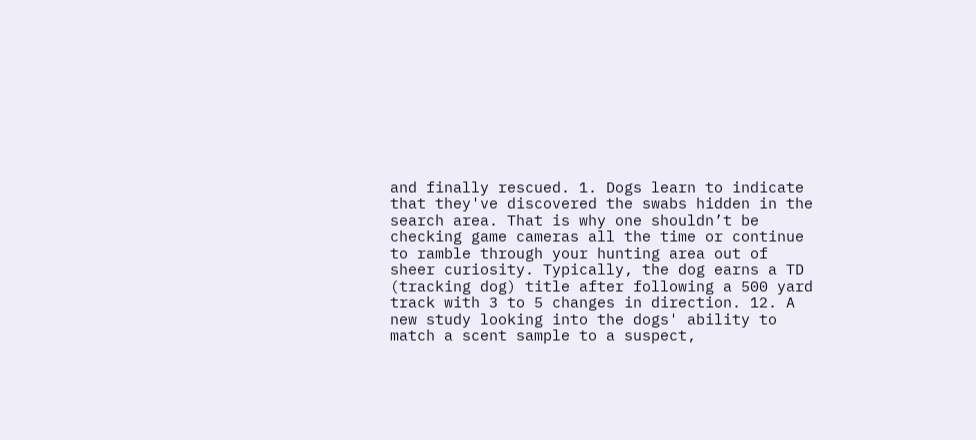and finally rescued. 1. Dogs learn to indicate that they've discovered the swabs hidden in the search area. That is why one shouldn’t be checking game cameras all the time or continue to ramble through your hunting area out of sheer curiosity. Typically, the dog earns a TD (tracking dog) title after following a 500 yard track with 3 to 5 changes in direction. 12. A new study looking into the dogs' ability to match a scent sample to a suspect,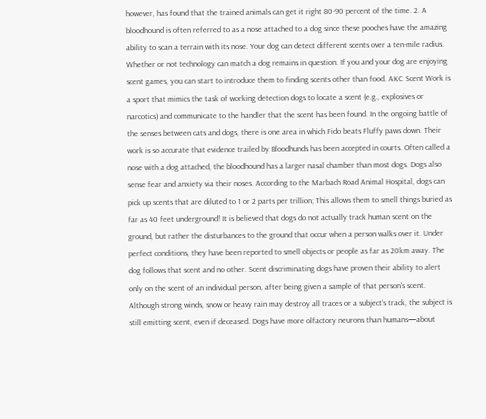however, has found that the trained animals can get it right 80-90 percent of the time. 2. A bloodhound is often referred to as a nose attached to a dog since these pooches have the amazing ability to scan a terrain with its nose. Your dog can detect different scents over a ten-mile radius. Whether or not technology can match a dog remains in question. If you and your dog are enjoying scent games, you can start to introduce them to finding scents other than food. AKC Scent Work is a sport that mimics the task of working detection dogs to locate a scent (e.g., explosives or narcotics) and communicate to the handler that the scent has been found. In the ongoing battle of the senses between cats and dogs, there is one area in which Fido beats Fluffy paws down. Their work is so accurate that evidence trailed by Bloodhunds has been accepted in courts. Often called a nose with a dog attached, the bloodhound has a larger nasal chamber than most dogs. Dogs also sense fear and anxiety via their noses. According to the Marbach Road Animal Hospital, dogs can pick up scents that are diluted to 1 or 2 parts per trillion; This allows them to smell things buried as far as 40 feet underground! It is believed that dogs do not actually track human scent on the ground, but rather the disturbances to the ground that occur when a person walks over it. Under perfect conditions, they have been reported to smell objects or people as far as 20km away. The dog follows that scent and no other. Scent discriminating dogs have proven their ability to alert only on the scent of an individual person, after being given a sample of that person's scent. Although strong winds, snow or heavy rain may destroy all traces or a subject’s track, the subject is still emitting scent, even if deceased. Dogs have more olfactory neurons than humans—about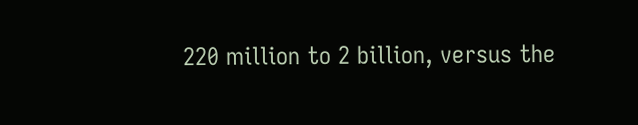220 million to 2 billion, versus the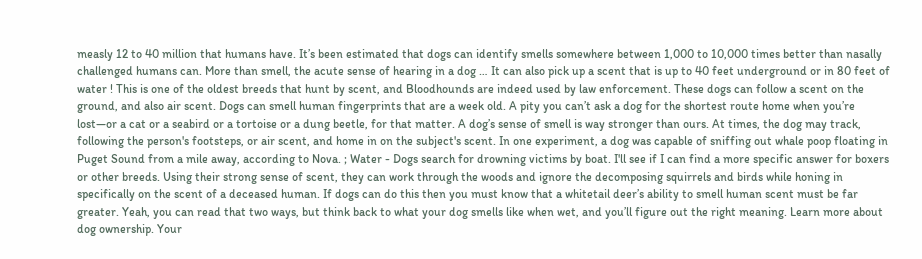measly 12 to 40 million that humans have. It’s been estimated that dogs can identify smells somewhere between 1,000 to 10,000 times better than nasally challenged humans can. More than smell, the acute sense of hearing in a dog … It can also pick up a scent that is up to 40 feet underground or in 80 feet of water ! This is one of the oldest breeds that hunt by scent, and Bloodhounds are indeed used by law enforcement. These dogs can follow a scent on the ground, and also air scent. Dogs can smell human fingerprints that are a week old. A pity you can’t ask a dog for the shortest route home when you’re lost—or a cat or a seabird or a tortoise or a dung beetle, for that matter. A dog’s sense of smell is way stronger than ours. At times, the dog may track, following the person's footsteps, or air scent, and home in on the subject's scent. In one experiment, a dog was capable of sniffing out whale poop floating in Puget Sound from a mile away, according to Nova. ; Water - Dogs search for drowning victims by boat. I'll see if I can find a more specific answer for boxers or other breeds. Using their strong sense of scent, they can work through the woods and ignore the decomposing squirrels and birds while honing in specifically on the scent of a deceased human. If dogs can do this then you must know that a whitetail deer’s ability to smell human scent must be far greater. Yeah, you can read that two ways, but think back to what your dog smells like when wet, and you’ll figure out the right meaning. Learn more about dog ownership. Your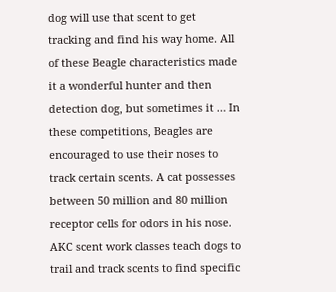dog will use that scent to get tracking and find his way home. All of these Beagle characteristics made it a wonderful hunter and then detection dog, but sometimes it … In these competitions, Beagles are encouraged to use their noses to track certain scents. A cat possesses between 50 million and 80 million receptor cells for odors in his nose. AKC scent work classes teach dogs to trail and track scents to find specific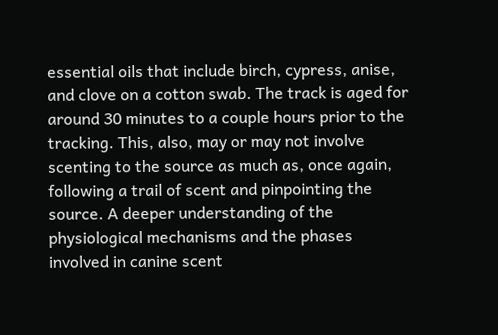essential oils that include birch, cypress, anise, and clove on a cotton swab. The track is aged for around 30 minutes to a couple hours prior to the tracking. This, also, may or may not involve scenting to the source as much as, once again, following a trail of scent and pinpointing the source. A deeper understanding of the physiological mechanisms and the phases involved in canine scent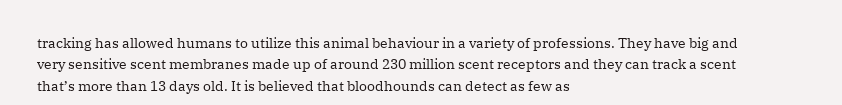tracking has allowed humans to utilize this animal behaviour in a variety of professions. They have big and very sensitive scent membranes made up of around 230 million scent receptors and they can track a scent that’s more than 13 days old. It is believed that bloodhounds can detect as few as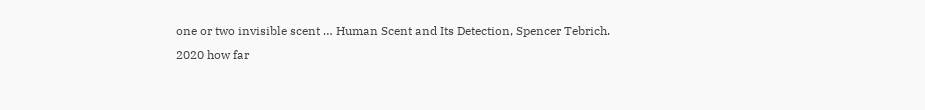one or two invisible scent … Human Scent and Its Detection, Spencer Tebrich.
2020 how far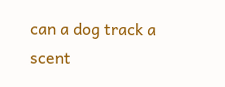can a dog track a scent